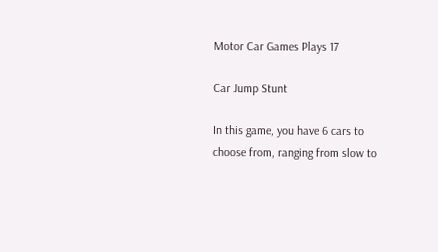Motor Car Games Plays 17

Car Jump Stunt

In this game, you have 6 cars to choose from, ranging from slow to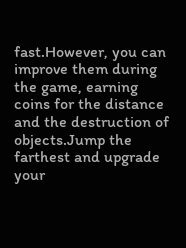fast.However, you can improve them during the game, earning coins for the distance and the destruction of objects.Jump the farthest and upgrade your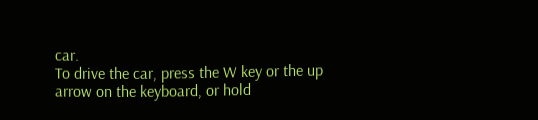car.
To drive the car, press the W key or the up arrow on the keyboard, or hold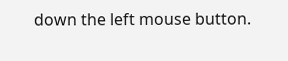down the left mouse button.